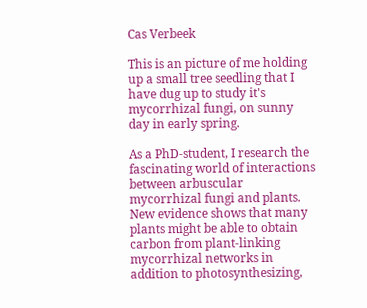Cas Verbeek

This is an picture of me holding up a small tree seedling that I have dug up to study it's mycorrhizal fungi, on sunny day in early spring.

As a PhD-student, I research the fascinating world of interactions between arbuscular mycorrhizal fungi and plants. New evidence shows that many plants might be able to obtain carbon from plant-linking mycorrhizal networks in addition to photosynthesizing,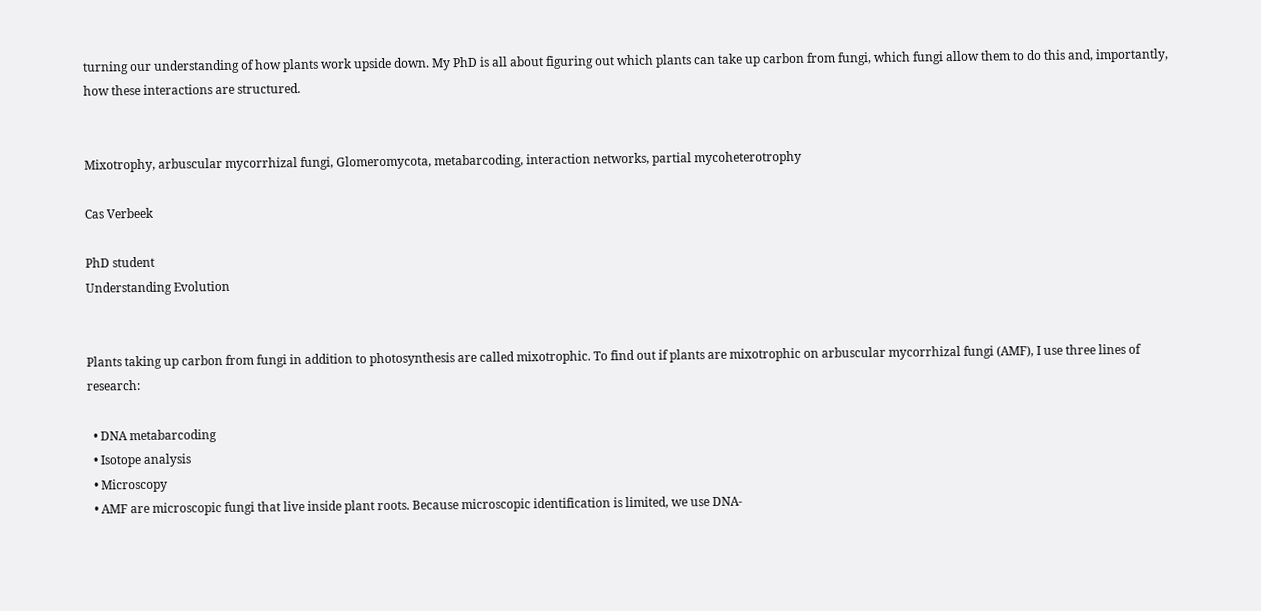turning our understanding of how plants work upside down. My PhD is all about figuring out which plants can take up carbon from fungi, which fungi allow them to do this and, importantly, how these interactions are structured.


Mixotrophy, arbuscular mycorrhizal fungi, Glomeromycota, metabarcoding, interaction networks, partial mycoheterotrophy

Cas Verbeek

PhD student
Understanding Evolution


Plants taking up carbon from fungi in addition to photosynthesis are called mixotrophic. To find out if plants are mixotrophic on arbuscular mycorrhizal fungi (AMF), I use three lines of research:

  • DNA metabarcoding
  • Isotope analysis
  • Microscopy
  • AMF are microscopic fungi that live inside plant roots. Because microscopic identification is limited, we use DNA-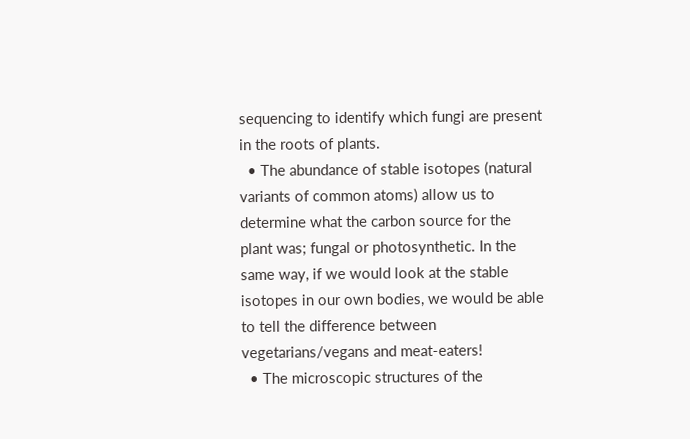sequencing to identify which fungi are present in the roots of plants.
  • The abundance of stable isotopes (natural variants of common atoms) allow us to determine what the carbon source for the plant was; fungal or photosynthetic. In the same way, if we would look at the stable isotopes in our own bodies, we would be able to tell the difference between vegetarians/vegans and meat-eaters!
  • The microscopic structures of the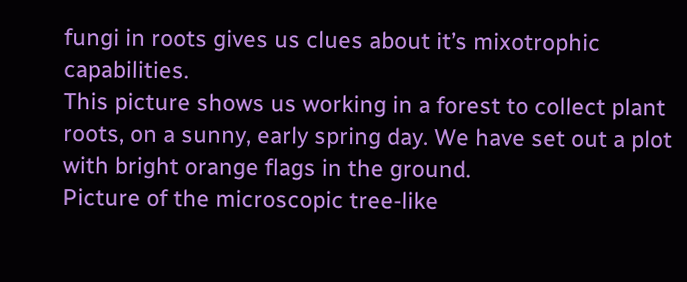fungi in roots gives us clues about it’s mixotrophic capabilities.
This picture shows us working in a forest to collect plant roots, on a sunny, early spring day. We have set out a plot with bright orange flags in the ground.
Picture of the microscopic tree-like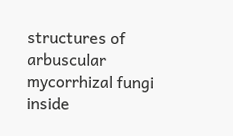structures of arbuscular mycorrhizal fungi inside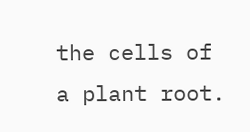the cells of a plant root.